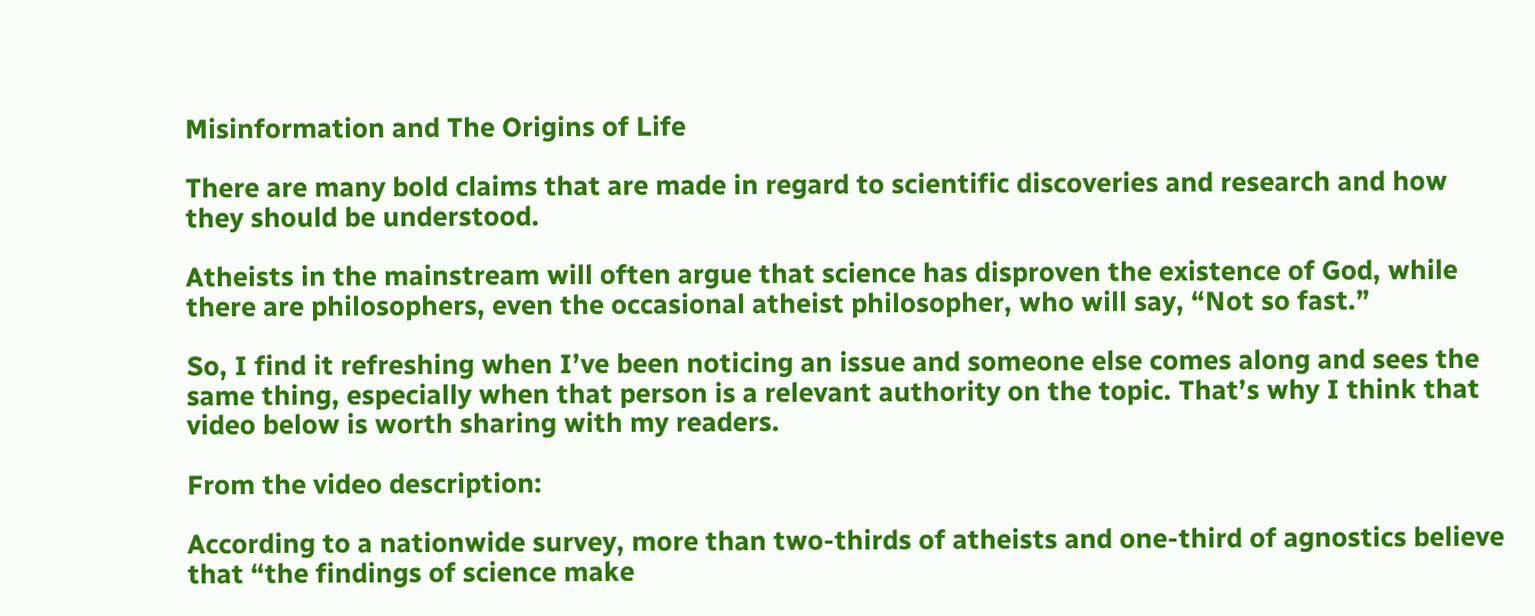Misinformation and The Origins of Life

There are many bold claims that are made in regard to scientific discoveries and research and how they should be understood.

Atheists in the mainstream will often argue that science has disproven the existence of God, while there are philosophers, even the occasional atheist philosopher, who will say, “Not so fast.”

So, I find it refreshing when I’ve been noticing an issue and someone else comes along and sees the same thing, especially when that person is a relevant authority on the topic. That’s why I think that video below is worth sharing with my readers.

From the video description:

According to a nationwide survey, more than two-thirds of atheists and one-third of agnostics believe that “the findings of science make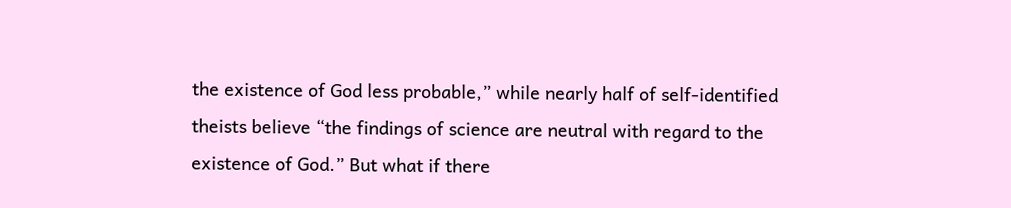the existence of God less probable,” while nearly half of self-identified theists believe “the findings of science are neutral with regard to the existence of God.” But what if there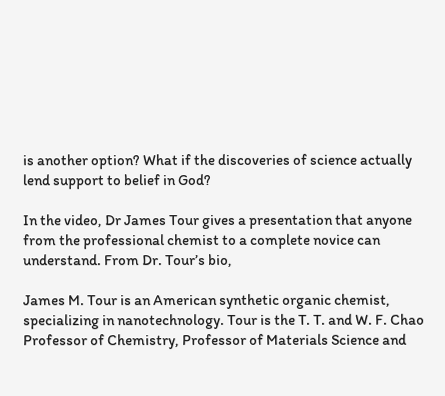is another option? What if the discoveries of science actually lend support to belief in God?

In the video, Dr James Tour gives a presentation that anyone from the professional chemist to a complete novice can understand. From Dr. Tour’s bio,

James M. Tour is an American synthetic organic chemist, specializing in nanotechnology. Tour is the T. T. and W. F. Chao Professor of Chemistry, Professor of Materials Science and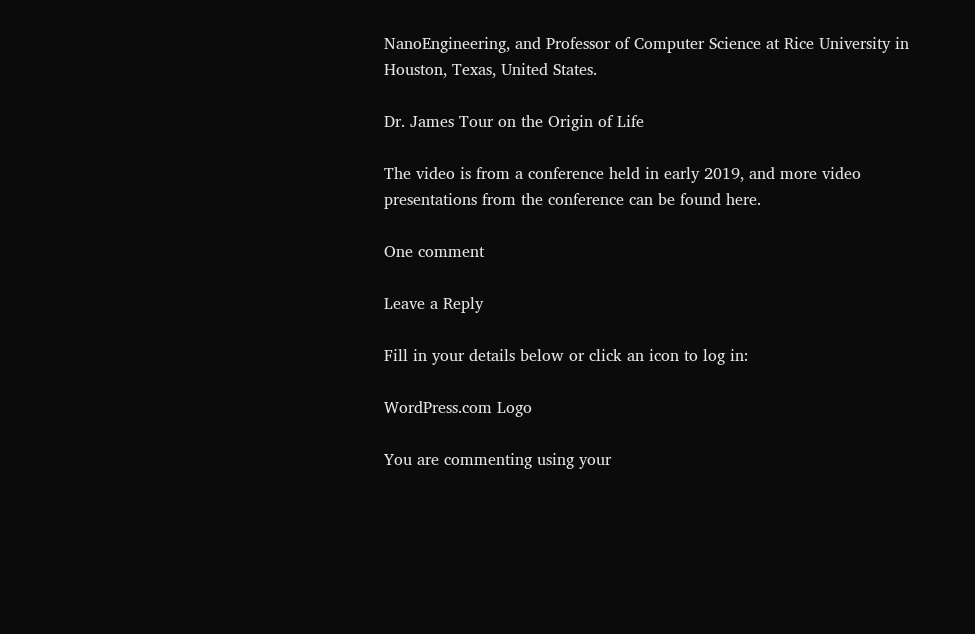NanoEngineering, and Professor of Computer Science at Rice University in Houston, Texas, United States.

Dr. James Tour on the Origin of Life

The video is from a conference held in early 2019, and more video presentations from the conference can be found here.

One comment

Leave a Reply

Fill in your details below or click an icon to log in:

WordPress.com Logo

You are commenting using your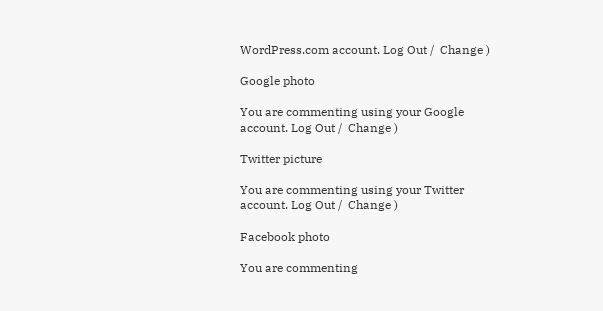WordPress.com account. Log Out /  Change )

Google photo

You are commenting using your Google account. Log Out /  Change )

Twitter picture

You are commenting using your Twitter account. Log Out /  Change )

Facebook photo

You are commenting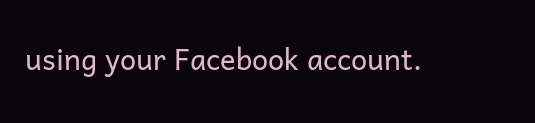using your Facebook account.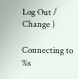Log Out /  Change )

Connecting to %s